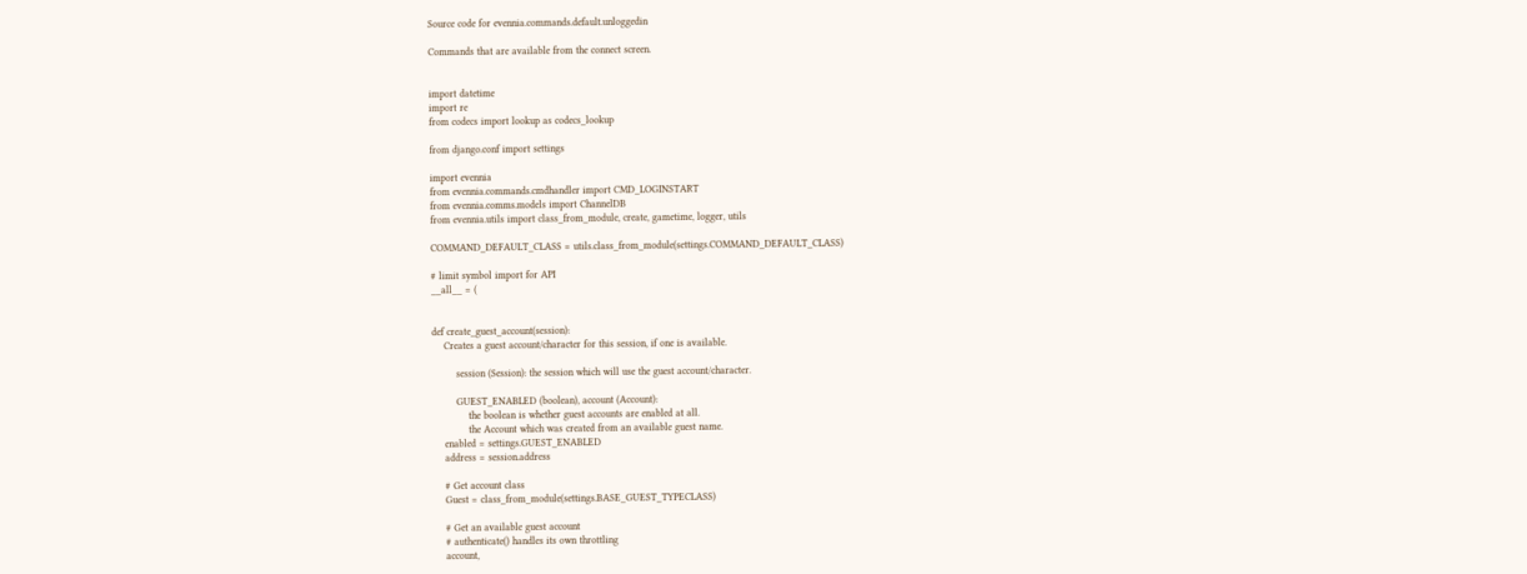Source code for evennia.commands.default.unloggedin

Commands that are available from the connect screen.


import datetime
import re
from codecs import lookup as codecs_lookup

from django.conf import settings

import evennia
from evennia.commands.cmdhandler import CMD_LOGINSTART
from evennia.comms.models import ChannelDB
from evennia.utils import class_from_module, create, gametime, logger, utils

COMMAND_DEFAULT_CLASS = utils.class_from_module(settings.COMMAND_DEFAULT_CLASS)

# limit symbol import for API
__all__ = (


def create_guest_account(session):
    Creates a guest account/character for this session, if one is available.

        session (Session): the session which will use the guest account/character.

        GUEST_ENABLED (boolean), account (Account):
            the boolean is whether guest accounts are enabled at all.
            the Account which was created from an available guest name.
    enabled = settings.GUEST_ENABLED
    address = session.address

    # Get account class
    Guest = class_from_module(settings.BASE_GUEST_TYPECLASS)

    # Get an available guest account
    # authenticate() handles its own throttling
    account,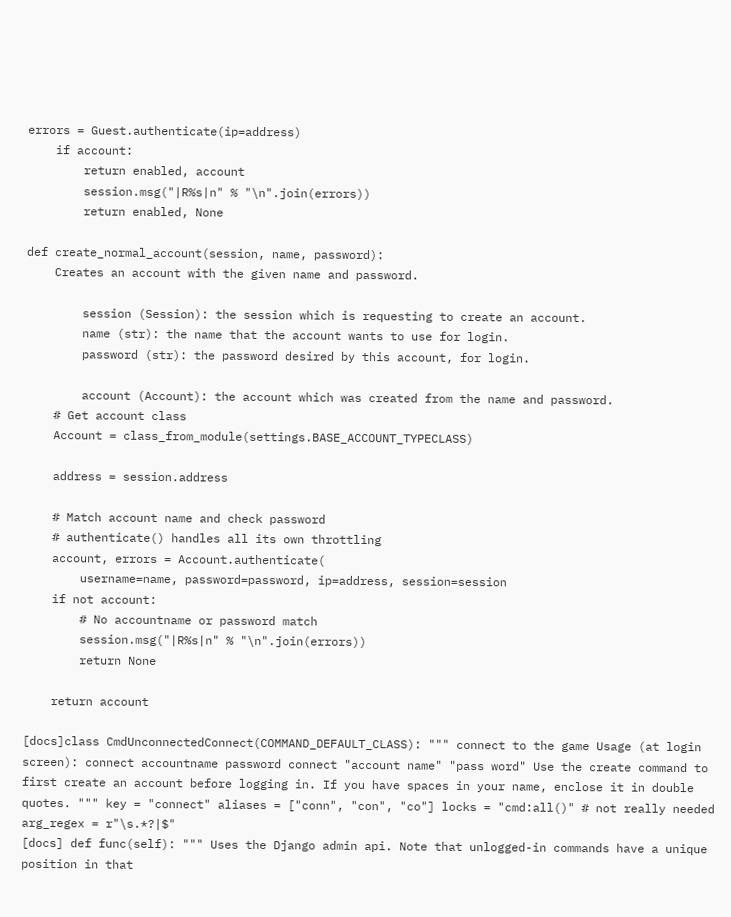errors = Guest.authenticate(ip=address)
    if account:
        return enabled, account
        session.msg("|R%s|n" % "\n".join(errors))
        return enabled, None

def create_normal_account(session, name, password):
    Creates an account with the given name and password.

        session (Session): the session which is requesting to create an account.
        name (str): the name that the account wants to use for login.
        password (str): the password desired by this account, for login.

        account (Account): the account which was created from the name and password.
    # Get account class
    Account = class_from_module(settings.BASE_ACCOUNT_TYPECLASS)

    address = session.address

    # Match account name and check password
    # authenticate() handles all its own throttling
    account, errors = Account.authenticate(
        username=name, password=password, ip=address, session=session
    if not account:
        # No accountname or password match
        session.msg("|R%s|n" % "\n".join(errors))
        return None

    return account

[docs]class CmdUnconnectedConnect(COMMAND_DEFAULT_CLASS): """ connect to the game Usage (at login screen): connect accountname password connect "account name" "pass word" Use the create command to first create an account before logging in. If you have spaces in your name, enclose it in double quotes. """ key = "connect" aliases = ["conn", "con", "co"] locks = "cmd:all()" # not really needed arg_regex = r"\s.*?|$"
[docs] def func(self): """ Uses the Django admin api. Note that unlogged-in commands have a unique position in that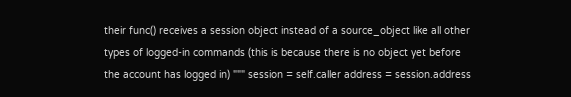their func() receives a session object instead of a source_object like all other types of logged-in commands (this is because there is no object yet before the account has logged in) """ session = self.caller address = session.address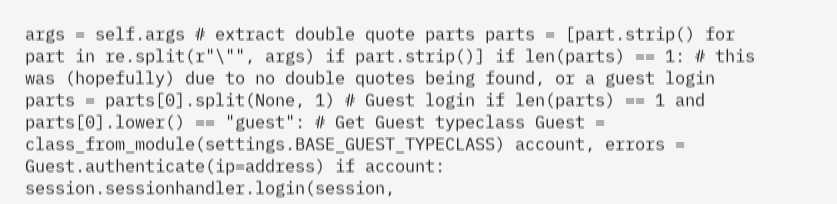args = self.args # extract double quote parts parts = [part.strip() for part in re.split(r"\"", args) if part.strip()] if len(parts) == 1: # this was (hopefully) due to no double quotes being found, or a guest login parts = parts[0].split(None, 1) # Guest login if len(parts) == 1 and parts[0].lower() == "guest": # Get Guest typeclass Guest = class_from_module(settings.BASE_GUEST_TYPECLASS) account, errors = Guest.authenticate(ip=address) if account: session.sessionhandler.login(session,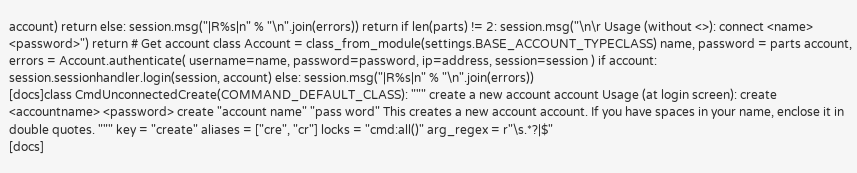account) return else: session.msg("|R%s|n" % "\n".join(errors)) return if len(parts) != 2: session.msg("\n\r Usage (without <>): connect <name> <password>") return # Get account class Account = class_from_module(settings.BASE_ACCOUNT_TYPECLASS) name, password = parts account, errors = Account.authenticate( username=name, password=password, ip=address, session=session ) if account: session.sessionhandler.login(session, account) else: session.msg("|R%s|n" % "\n".join(errors))
[docs]class CmdUnconnectedCreate(COMMAND_DEFAULT_CLASS): """ create a new account account Usage (at login screen): create <accountname> <password> create "account name" "pass word" This creates a new account account. If you have spaces in your name, enclose it in double quotes. """ key = "create" aliases = ["cre", "cr"] locks = "cmd:all()" arg_regex = r"\s.*?|$"
[docs]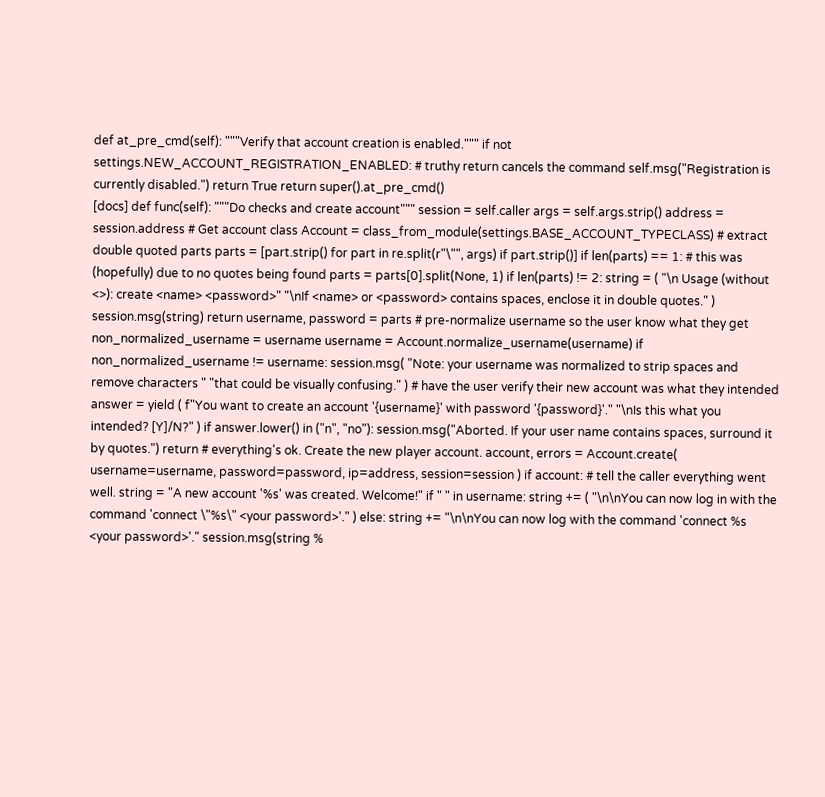def at_pre_cmd(self): """Verify that account creation is enabled.""" if not settings.NEW_ACCOUNT_REGISTRATION_ENABLED: # truthy return cancels the command self.msg("Registration is currently disabled.") return True return super().at_pre_cmd()
[docs] def func(self): """Do checks and create account""" session = self.caller args = self.args.strip() address = session.address # Get account class Account = class_from_module(settings.BASE_ACCOUNT_TYPECLASS) # extract double quoted parts parts = [part.strip() for part in re.split(r"\"", args) if part.strip()] if len(parts) == 1: # this was (hopefully) due to no quotes being found parts = parts[0].split(None, 1) if len(parts) != 2: string = ( "\n Usage (without <>): create <name> <password>" "\nIf <name> or <password> contains spaces, enclose it in double quotes." ) session.msg(string) return username, password = parts # pre-normalize username so the user know what they get non_normalized_username = username username = Account.normalize_username(username) if non_normalized_username != username: session.msg( "Note: your username was normalized to strip spaces and remove characters " "that could be visually confusing." ) # have the user verify their new account was what they intended answer = yield ( f"You want to create an account '{username}' with password '{password}'." "\nIs this what you intended? [Y]/N?" ) if answer.lower() in ("n", "no"): session.msg("Aborted. If your user name contains spaces, surround it by quotes.") return # everything's ok. Create the new player account. account, errors = Account.create( username=username, password=password, ip=address, session=session ) if account: # tell the caller everything went well. string = "A new account '%s' was created. Welcome!" if " " in username: string += ( "\n\nYou can now log in with the command 'connect \"%s\" <your password>'." ) else: string += "\n\nYou can now log with the command 'connect %s <your password>'." session.msg(string %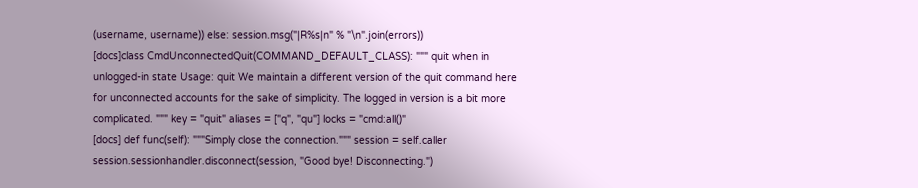(username, username)) else: session.msg("|R%s|n" % "\n".join(errors))
[docs]class CmdUnconnectedQuit(COMMAND_DEFAULT_CLASS): """ quit when in unlogged-in state Usage: quit We maintain a different version of the quit command here for unconnected accounts for the sake of simplicity. The logged in version is a bit more complicated. """ key = "quit" aliases = ["q", "qu"] locks = "cmd:all()"
[docs] def func(self): """Simply close the connection.""" session = self.caller session.sessionhandler.disconnect(session, "Good bye! Disconnecting.")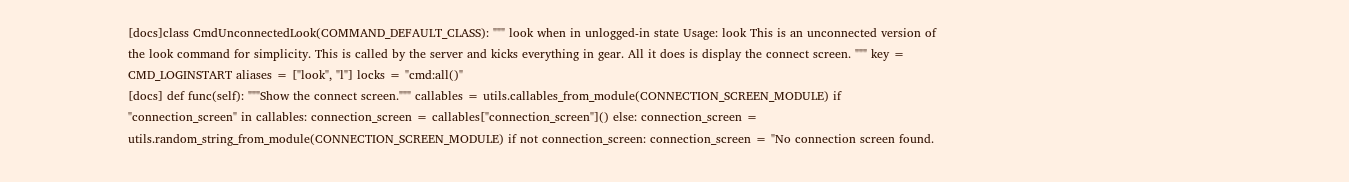[docs]class CmdUnconnectedLook(COMMAND_DEFAULT_CLASS): """ look when in unlogged-in state Usage: look This is an unconnected version of the look command for simplicity. This is called by the server and kicks everything in gear. All it does is display the connect screen. """ key = CMD_LOGINSTART aliases = ["look", "l"] locks = "cmd:all()"
[docs] def func(self): """Show the connect screen.""" callables = utils.callables_from_module(CONNECTION_SCREEN_MODULE) if "connection_screen" in callables: connection_screen = callables["connection_screen"]() else: connection_screen = utils.random_string_from_module(CONNECTION_SCREEN_MODULE) if not connection_screen: connection_screen = "No connection screen found.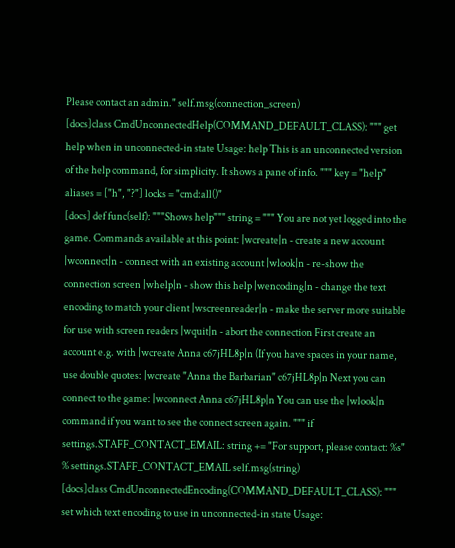Please contact an admin." self.msg(connection_screen)
[docs]class CmdUnconnectedHelp(COMMAND_DEFAULT_CLASS): """ get help when in unconnected-in state Usage: help This is an unconnected version of the help command, for simplicity. It shows a pane of info. """ key = "help" aliases = ["h", "?"] locks = "cmd:all()"
[docs] def func(self): """Shows help""" string = """ You are not yet logged into the game. Commands available at this point: |wcreate|n - create a new account |wconnect|n - connect with an existing account |wlook|n - re-show the connection screen |whelp|n - show this help |wencoding|n - change the text encoding to match your client |wscreenreader|n - make the server more suitable for use with screen readers |wquit|n - abort the connection First create an account e.g. with |wcreate Anna c67jHL8p|n (If you have spaces in your name, use double quotes: |wcreate "Anna the Barbarian" c67jHL8p|n Next you can connect to the game: |wconnect Anna c67jHL8p|n You can use the |wlook|n command if you want to see the connect screen again. """ if settings.STAFF_CONTACT_EMAIL: string += "For support, please contact: %s" % settings.STAFF_CONTACT_EMAIL self.msg(string)
[docs]class CmdUnconnectedEncoding(COMMAND_DEFAULT_CLASS): """ set which text encoding to use in unconnected-in state Usage: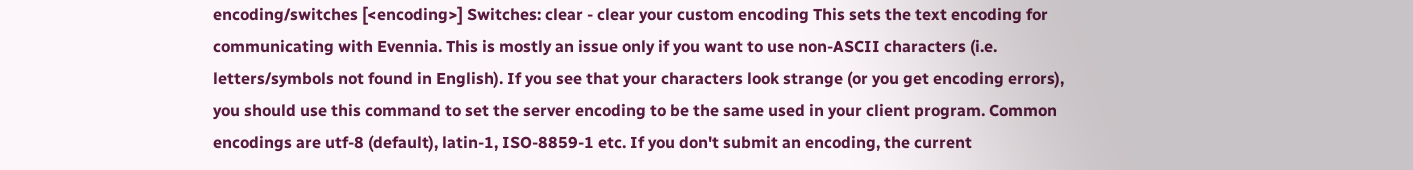encoding/switches [<encoding>] Switches: clear - clear your custom encoding This sets the text encoding for communicating with Evennia. This is mostly an issue only if you want to use non-ASCII characters (i.e. letters/symbols not found in English). If you see that your characters look strange (or you get encoding errors), you should use this command to set the server encoding to be the same used in your client program. Common encodings are utf-8 (default), latin-1, ISO-8859-1 etc. If you don't submit an encoding, the current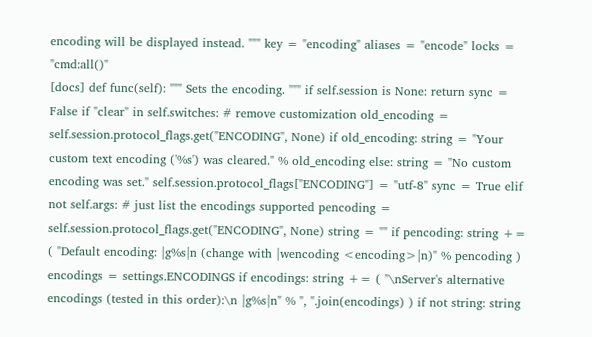encoding will be displayed instead. """ key = "encoding" aliases = "encode" locks = "cmd:all()"
[docs] def func(self): """ Sets the encoding. """ if self.session is None: return sync = False if "clear" in self.switches: # remove customization old_encoding = self.session.protocol_flags.get("ENCODING", None) if old_encoding: string = "Your custom text encoding ('%s') was cleared." % old_encoding else: string = "No custom encoding was set." self.session.protocol_flags["ENCODING"] = "utf-8" sync = True elif not self.args: # just list the encodings supported pencoding = self.session.protocol_flags.get("ENCODING", None) string = "" if pencoding: string += ( "Default encoding: |g%s|n (change with |wencoding <encoding>|n)" % pencoding ) encodings = settings.ENCODINGS if encodings: string += ( "\nServer's alternative encodings (tested in this order):\n |g%s|n" % ", ".join(encodings) ) if not string: string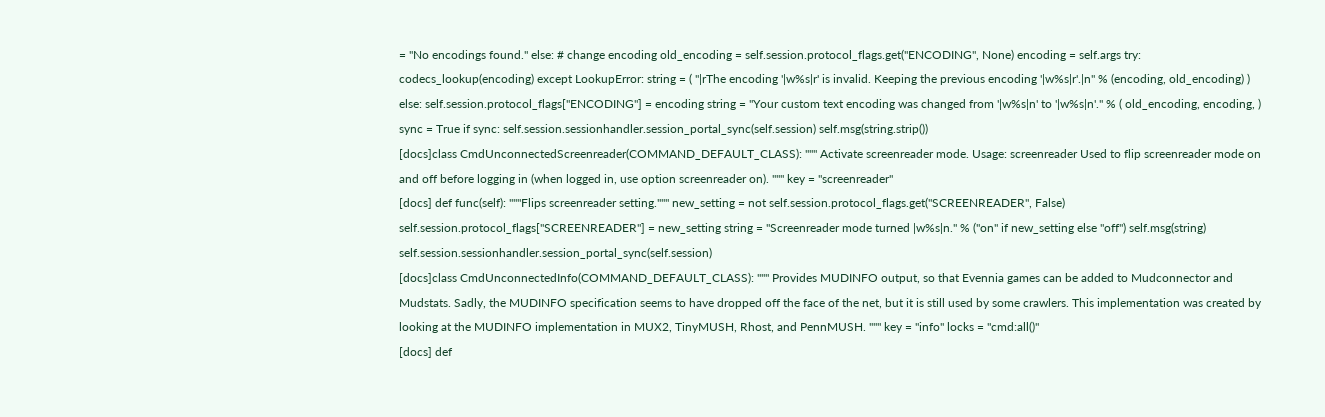= "No encodings found." else: # change encoding old_encoding = self.session.protocol_flags.get("ENCODING", None) encoding = self.args try: codecs_lookup(encoding) except LookupError: string = ( "|rThe encoding '|w%s|r' is invalid. Keeping the previous encoding '|w%s|r'.|n" % (encoding, old_encoding) ) else: self.session.protocol_flags["ENCODING"] = encoding string = "Your custom text encoding was changed from '|w%s|n' to '|w%s|n'." % ( old_encoding, encoding, ) sync = True if sync: self.session.sessionhandler.session_portal_sync(self.session) self.msg(string.strip())
[docs]class CmdUnconnectedScreenreader(COMMAND_DEFAULT_CLASS): """ Activate screenreader mode. Usage: screenreader Used to flip screenreader mode on and off before logging in (when logged in, use option screenreader on). """ key = "screenreader"
[docs] def func(self): """Flips screenreader setting.""" new_setting = not self.session.protocol_flags.get("SCREENREADER", False) self.session.protocol_flags["SCREENREADER"] = new_setting string = "Screenreader mode turned |w%s|n." % ("on" if new_setting else "off") self.msg(string) self.session.sessionhandler.session_portal_sync(self.session)
[docs]class CmdUnconnectedInfo(COMMAND_DEFAULT_CLASS): """ Provides MUDINFO output, so that Evennia games can be added to Mudconnector and Mudstats. Sadly, the MUDINFO specification seems to have dropped off the face of the net, but it is still used by some crawlers. This implementation was created by looking at the MUDINFO implementation in MUX2, TinyMUSH, Rhost, and PennMUSH. """ key = "info" locks = "cmd:all()"
[docs] def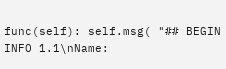func(self): self.msg( "## BEGIN INFO 1.1\nName: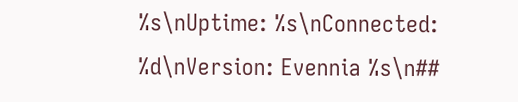%s\nUptime: %s\nConnected: %d\nVersion: Evennia %s\n##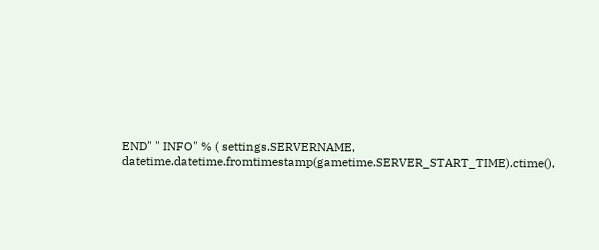END" " INFO" % ( settings.SERVERNAME, datetime.datetime.fromtimestamp(gametime.SERVER_START_TIME).ctime(),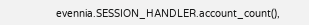evennia.SESSION_HANDLER.account_count(),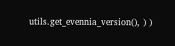utils.get_evennia_version(), ) )